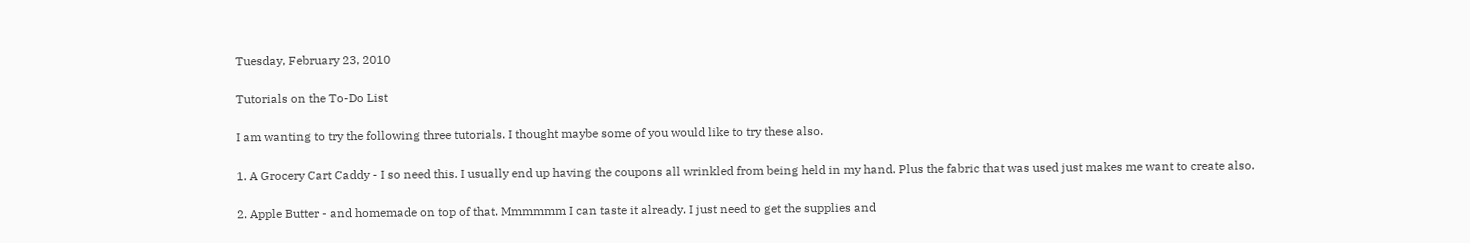Tuesday, February 23, 2010

Tutorials on the To-Do List

I am wanting to try the following three tutorials. I thought maybe some of you would like to try these also.

1. A Grocery Cart Caddy - I so need this. I usually end up having the coupons all wrinkled from being held in my hand. Plus the fabric that was used just makes me want to create also.

2. Apple Butter - and homemade on top of that. Mmmmmm I can taste it already. I just need to get the supplies and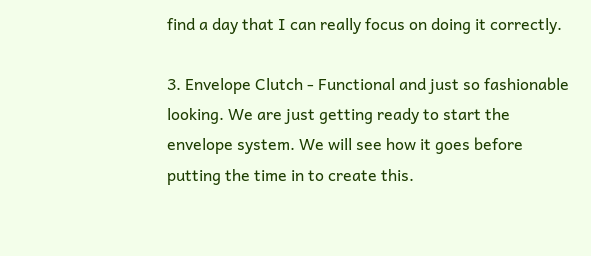find a day that I can really focus on doing it correctly.

3. Envelope Clutch - Functional and just so fashionable looking. We are just getting ready to start the envelope system. We will see how it goes before putting the time in to create this.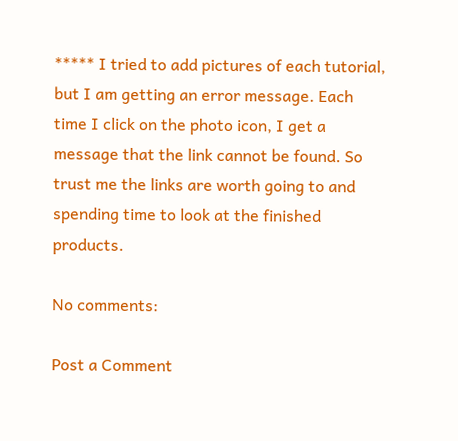***** I tried to add pictures of each tutorial, but I am getting an error message. Each time I click on the photo icon, I get a message that the link cannot be found. So trust me the links are worth going to and spending time to look at the finished products.

No comments:

Post a Comment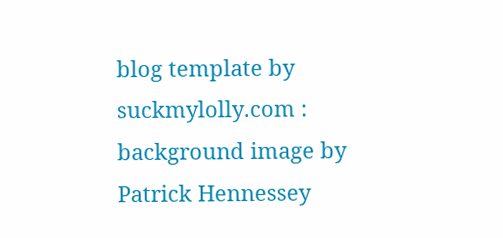blog template by suckmylolly.com : background image by Patrick Hennessey